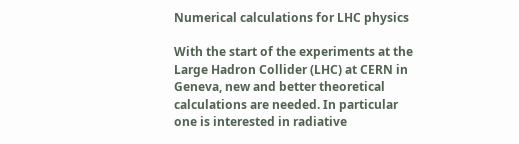Numerical calculations for LHC physics

With the start of the experiments at the Large Hadron Collider (LHC) at CERN in Geneva, new and better theoretical calculations are needed. In particular one is interested in radiative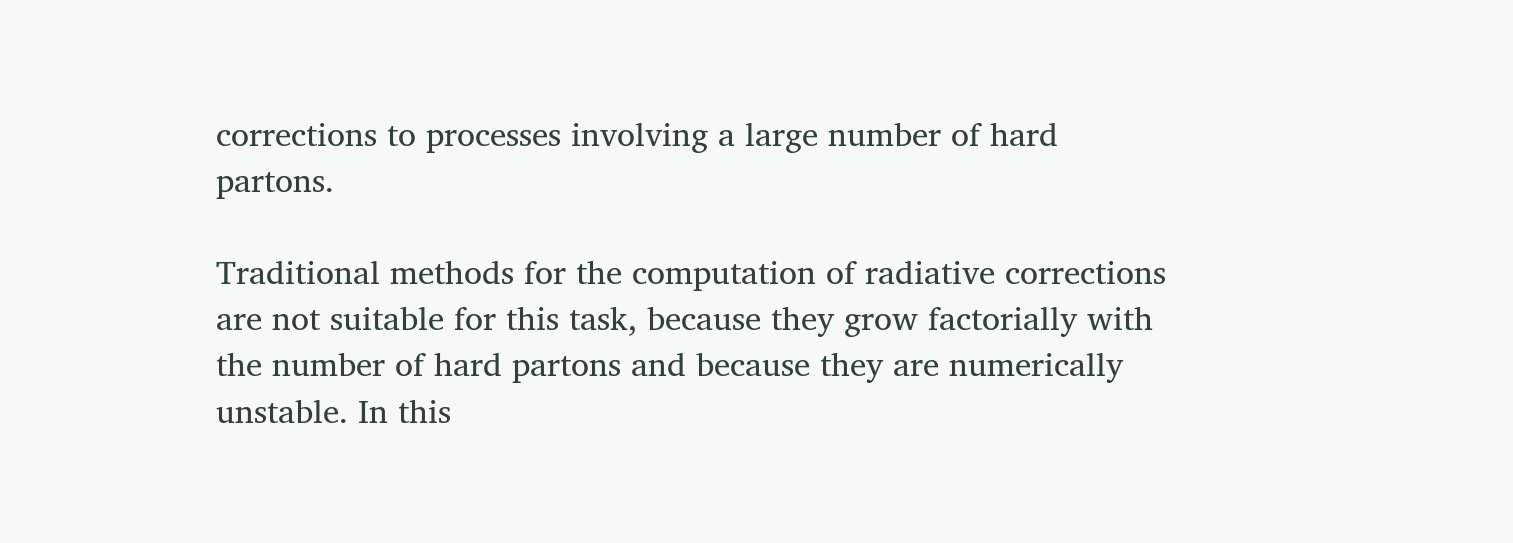corrections to processes involving a large number of hard partons.

Traditional methods for the computation of radiative corrections are not suitable for this task, because they grow factorially with the number of hard partons and because they are numerically unstable. In this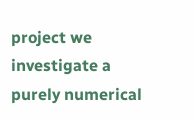project we investigate a purely numerical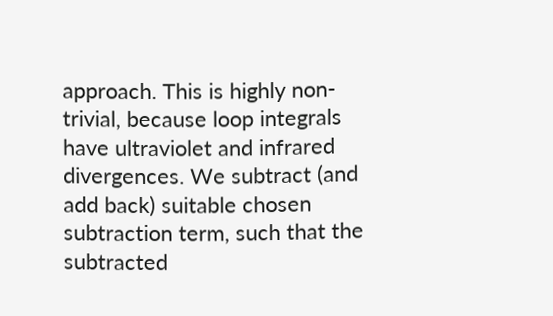approach. This is highly non-trivial, because loop integrals have ultraviolet and infrared divergences. We subtract (and add back) suitable chosen subtraction term, such that the subtracted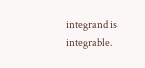integrand is integrable.